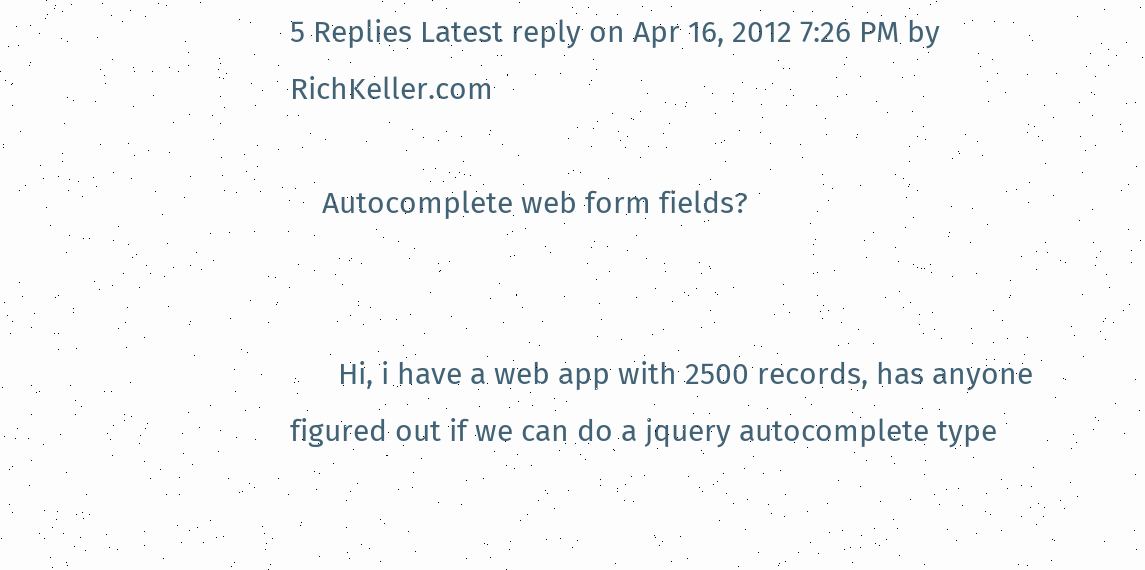5 Replies Latest reply on Apr 16, 2012 7:26 PM by RichKeller.com

    Autocomplete web form fields?


      Hi, i have a web app with 2500 records, has anyone figured out if we can do a jquery autocomplete type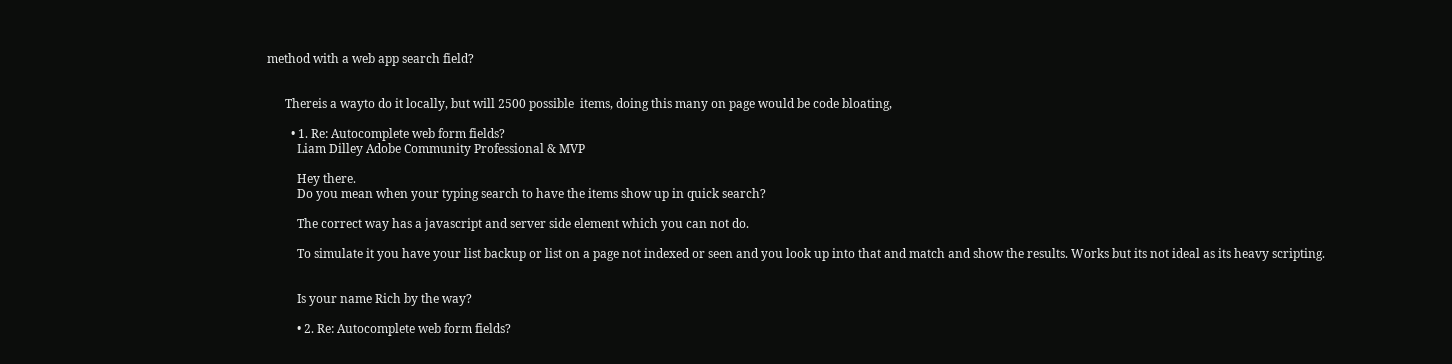method with a web app search field?


      Thereis a wayto do it locally, but will 2500 possible  items, doing this many on page would be code bloating,

        • 1. Re: Autocomplete web form fields?
          Liam Dilley Adobe Community Professional & MVP

          Hey there.
          Do you mean when your typing search to have the items show up in quick search?

          The correct way has a javascript and server side element which you can not do.

          To simulate it you have your list backup or list on a page not indexed or seen and you look up into that and match and show the results. Works but its not ideal as its heavy scripting.


          Is your name Rich by the way?

          • 2. Re: Autocomplete web form fields?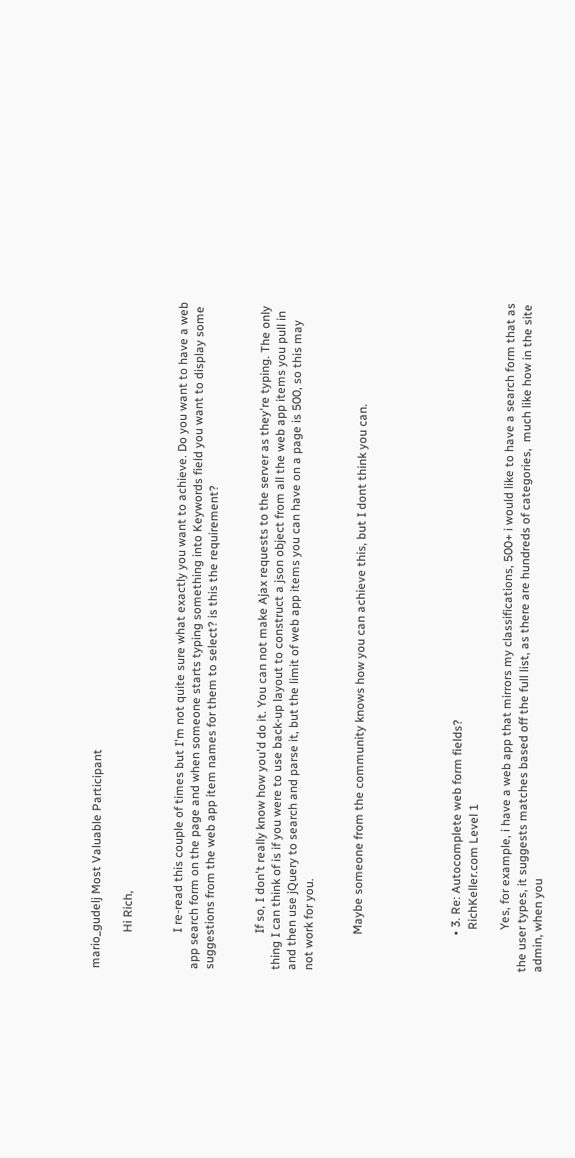mario_gudelj Most Valuable Participant

            Hi Rich,


            I re-read this couple of times but I'm not quite sure what exactly you want to achieve. Do you want to have a web app search form on the page and when someone starts typing something into Keywords field you want to display some suggestions from the web app item names for them to select? is this the requirement?


            If so, I don't really know how you'd do it. You can not make Ajax requests to the server as they're typing. The only thing I can think of is if you were to use back-up layout to construct a json object from all the web app items you pull in and then use jQuery to search and parse it, but the limit of web app items you can have on a page is 500, so this may not work for you.


            Maybe someone from the community knows how you can achieve this, but I dont think you can.





            • 3. Re: Autocomplete web form fields?
              RichKeller.com Level 1

              Yes, for example, i have a web app that mirrors my classifications, 500+ i would like to have a search form that as the user types, it suggests matches based off the full list, as there are hundreds of categories,  much like how in the site admin, when you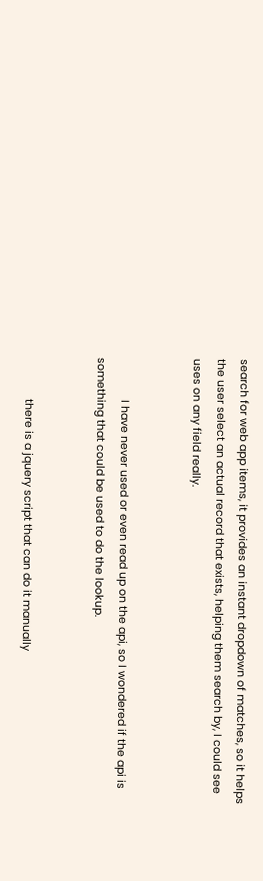search for web app items, it provides an instant dropdown of matches, so it helps the user select an actual record that exists, helping them search by, I could see uses on any field really.


              I have never used or even read up on the api, so I wondered if the api is something that could be used to do the lookup.


              there is a jquery script that can do it manually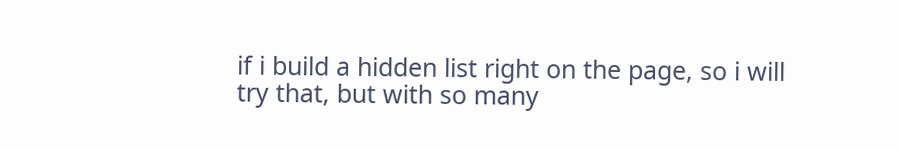if i build a hidden list right on the page, so i will try that, but with so many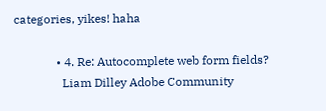categories, yikes! haha

              • 4. Re: Autocomplete web form fields?
                Liam Dilley Adobe Community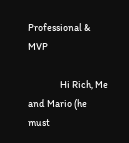Professional & MVP

                Hi Rich, Me and Mario (he must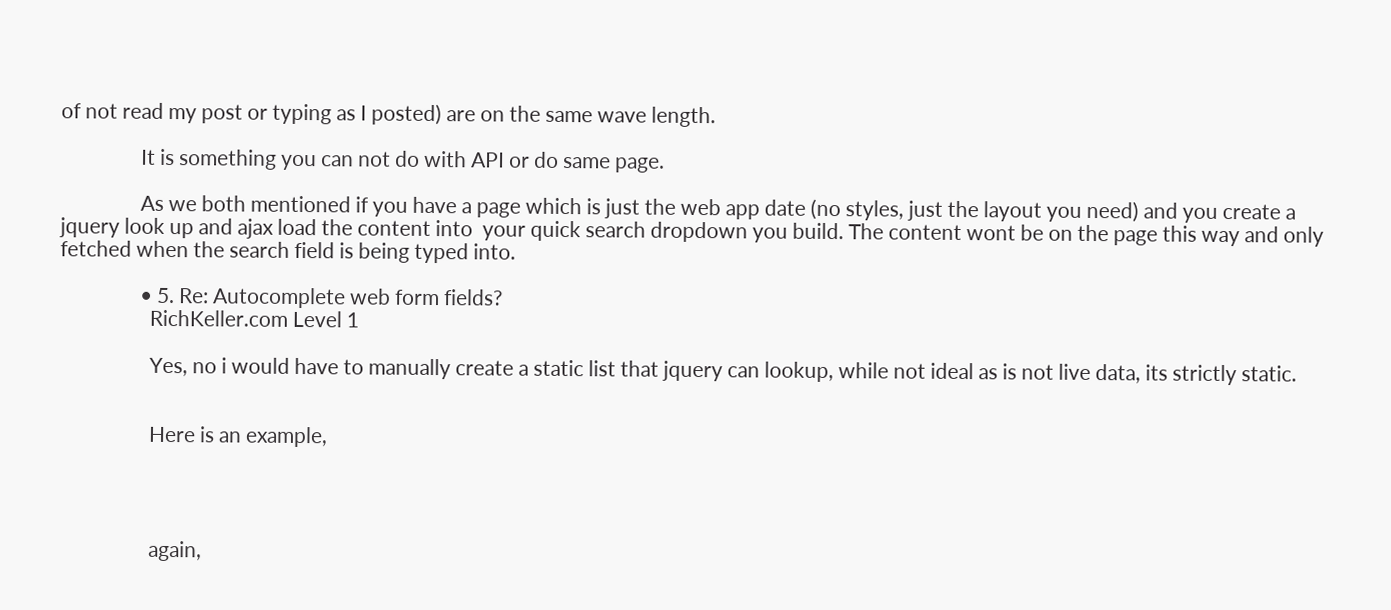of not read my post or typing as I posted) are on the same wave length.

                It is something you can not do with API or do same page.

                As we both mentioned if you have a page which is just the web app date (no styles, just the layout you need) and you create a jquery look up and ajax load the content into  your quick search dropdown you build. The content wont be on the page this way and only fetched when the search field is being typed into.

                • 5. Re: Autocomplete web form fields?
                  RichKeller.com Level 1

                  Yes, no i would have to manually create a static list that jquery can lookup, while not ideal as is not live data, its strictly static.


                  Here is an example,




                  again,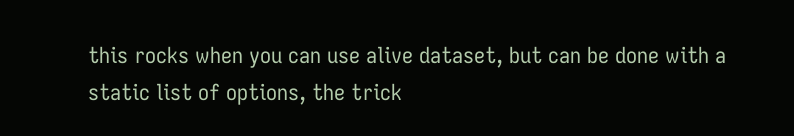this rocks when you can use alive dataset, but can be done with a static list of options, the trick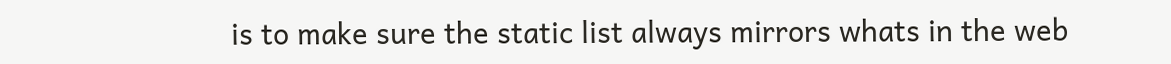is to make sure the static list always mirrors whats in the web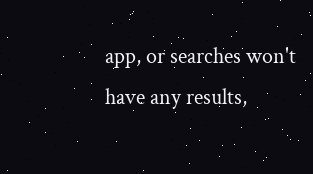app, or searches won't have any results,